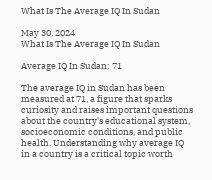What Is The Average IQ In Sudan

May 30, 2024
What Is The Average IQ In Sudan

Average IQ In Sudan: 71

The average IQ in Sudan has been measured at 71, a figure that sparks curiosity and raises important questions about the country's educational system, socioeconomic conditions, and public health. Understanding why average IQ in a country is a critical topic worth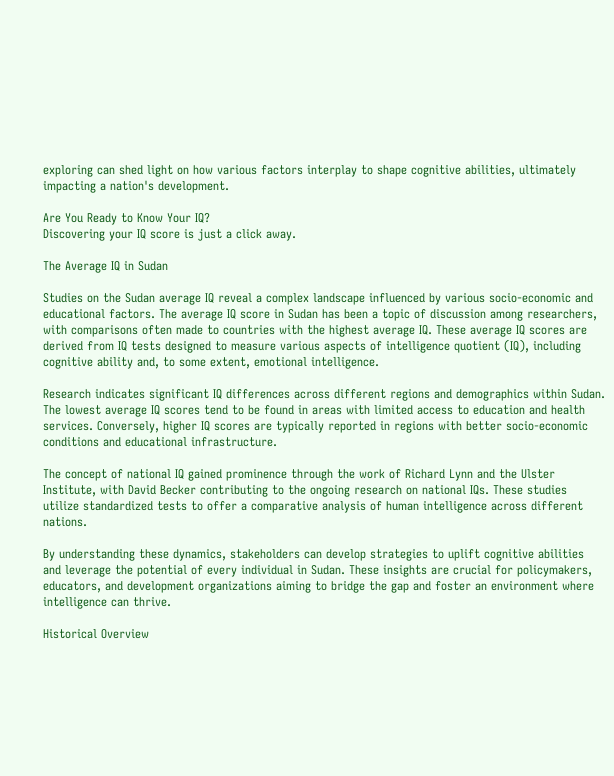exploring can shed light on how various factors interplay to shape cognitive abilities, ultimately impacting a nation's development.

Are You Ready to Know Your IQ?
Discovering your IQ score is just a click away.

The Average IQ in Sudan

Studies on the Sudan average IQ reveal a complex landscape influenced by various socio-economic and educational factors. The average IQ score in Sudan has been a topic of discussion among researchers, with comparisons often made to countries with the highest average IQ. These average IQ scores are derived from IQ tests designed to measure various aspects of intelligence quotient (IQ), including cognitive ability and, to some extent, emotional intelligence.

Research indicates significant IQ differences across different regions and demographics within Sudan. The lowest average IQ scores tend to be found in areas with limited access to education and health services. Conversely, higher IQ scores are typically reported in regions with better socio-economic conditions and educational infrastructure.

The concept of national IQ gained prominence through the work of Richard Lynn and the Ulster Institute, with David Becker contributing to the ongoing research on national IQs. These studies utilize standardized tests to offer a comparative analysis of human intelligence across different nations.

By understanding these dynamics, stakeholders can develop strategies to uplift cognitive abilities and leverage the potential of every individual in Sudan. These insights are crucial for policymakers, educators, and development organizations aiming to bridge the gap and foster an environment where intelligence can thrive.

Historical Overview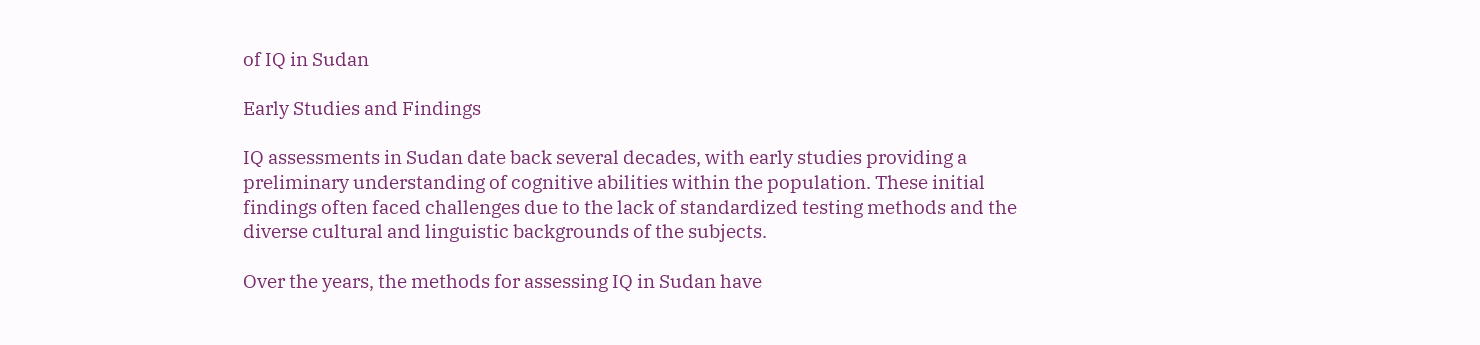of IQ in Sudan

Early Studies and Findings

IQ assessments in Sudan date back several decades, with early studies providing a preliminary understanding of cognitive abilities within the population. These initial findings often faced challenges due to the lack of standardized testing methods and the diverse cultural and linguistic backgrounds of the subjects.

Over the years, the methods for assessing IQ in Sudan have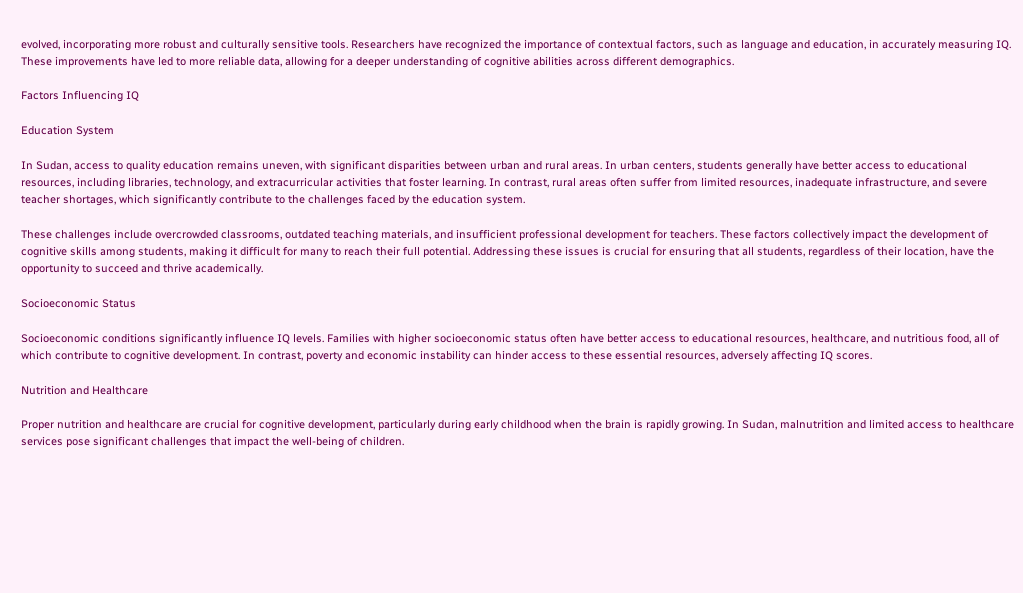evolved, incorporating more robust and culturally sensitive tools. Researchers have recognized the importance of contextual factors, such as language and education, in accurately measuring IQ. These improvements have led to more reliable data, allowing for a deeper understanding of cognitive abilities across different demographics.

Factors Influencing IQ

Education System

In Sudan, access to quality education remains uneven, with significant disparities between urban and rural areas. In urban centers, students generally have better access to educational resources, including libraries, technology, and extracurricular activities that foster learning. In contrast, rural areas often suffer from limited resources, inadequate infrastructure, and severe teacher shortages, which significantly contribute to the challenges faced by the education system.

These challenges include overcrowded classrooms, outdated teaching materials, and insufficient professional development for teachers. These factors collectively impact the development of cognitive skills among students, making it difficult for many to reach their full potential. Addressing these issues is crucial for ensuring that all students, regardless of their location, have the opportunity to succeed and thrive academically.

Socioeconomic Status

Socioeconomic conditions significantly influence IQ levels. Families with higher socioeconomic status often have better access to educational resources, healthcare, and nutritious food, all of which contribute to cognitive development. In contrast, poverty and economic instability can hinder access to these essential resources, adversely affecting IQ scores.

Nutrition and Healthcare

Proper nutrition and healthcare are crucial for cognitive development, particularly during early childhood when the brain is rapidly growing. In Sudan, malnutrition and limited access to healthcare services pose significant challenges that impact the well-being of children.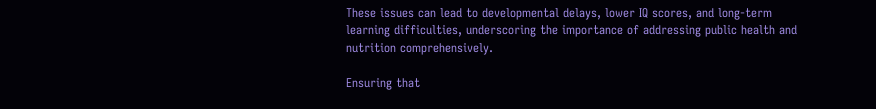These issues can lead to developmental delays, lower IQ scores, and long-term learning difficulties, underscoring the importance of addressing public health and nutrition comprehensively.

Ensuring that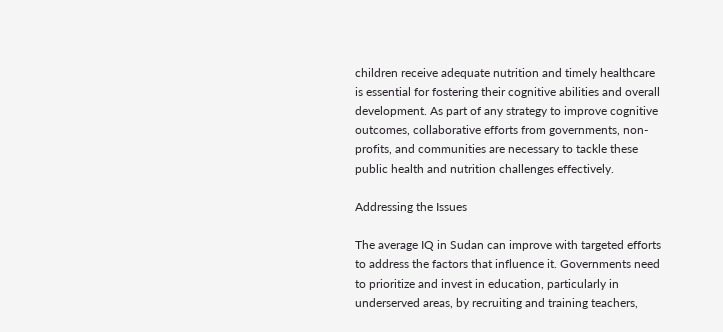children receive adequate nutrition and timely healthcare is essential for fostering their cognitive abilities and overall development. As part of any strategy to improve cognitive outcomes, collaborative efforts from governments, non-profits, and communities are necessary to tackle these public health and nutrition challenges effectively.

Addressing the Issues

The average IQ in Sudan can improve with targeted efforts to address the factors that influence it. Governments need to prioritize and invest in education, particularly in underserved areas, by recruiting and training teachers,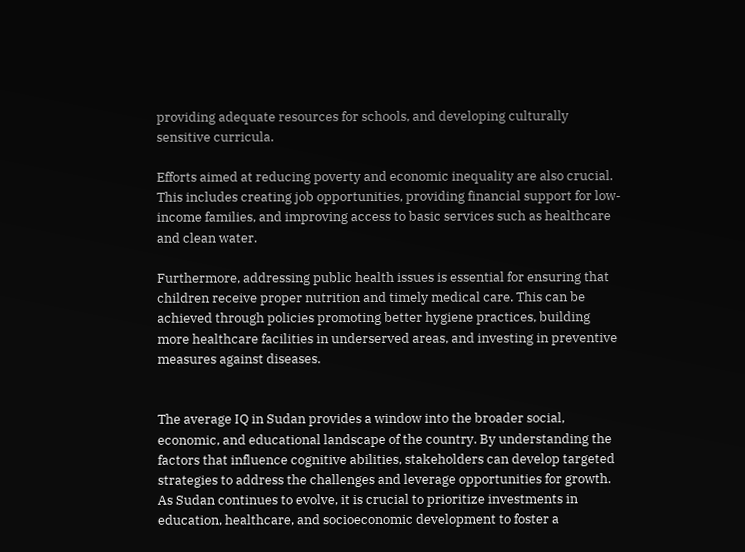providing adequate resources for schools, and developing culturally sensitive curricula.

Efforts aimed at reducing poverty and economic inequality are also crucial. This includes creating job opportunities, providing financial support for low-income families, and improving access to basic services such as healthcare and clean water.

Furthermore, addressing public health issues is essential for ensuring that children receive proper nutrition and timely medical care. This can be achieved through policies promoting better hygiene practices, building more healthcare facilities in underserved areas, and investing in preventive measures against diseases.


The average IQ in Sudan provides a window into the broader social, economic, and educational landscape of the country. By understanding the factors that influence cognitive abilities, stakeholders can develop targeted strategies to address the challenges and leverage opportunities for growth. As Sudan continues to evolve, it is crucial to prioritize investments in education, healthcare, and socioeconomic development to foster a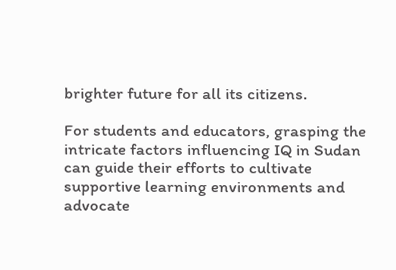brighter future for all its citizens.

For students and educators, grasping the intricate factors influencing IQ in Sudan can guide their efforts to cultivate supportive learning environments and advocate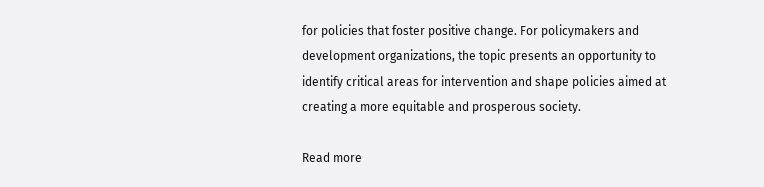for policies that foster positive change. For policymakers and development organizations, the topic presents an opportunity to identify critical areas for intervention and shape policies aimed at creating a more equitable and prosperous society.

Read more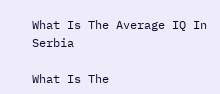What Is The Average IQ In Serbia

What Is The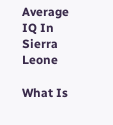Average IQ In Sierra Leone

What Is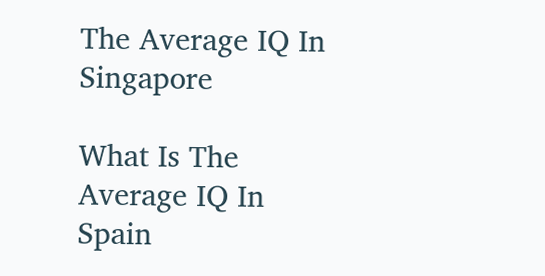The Average IQ In Singapore

What Is The Average IQ In Spain